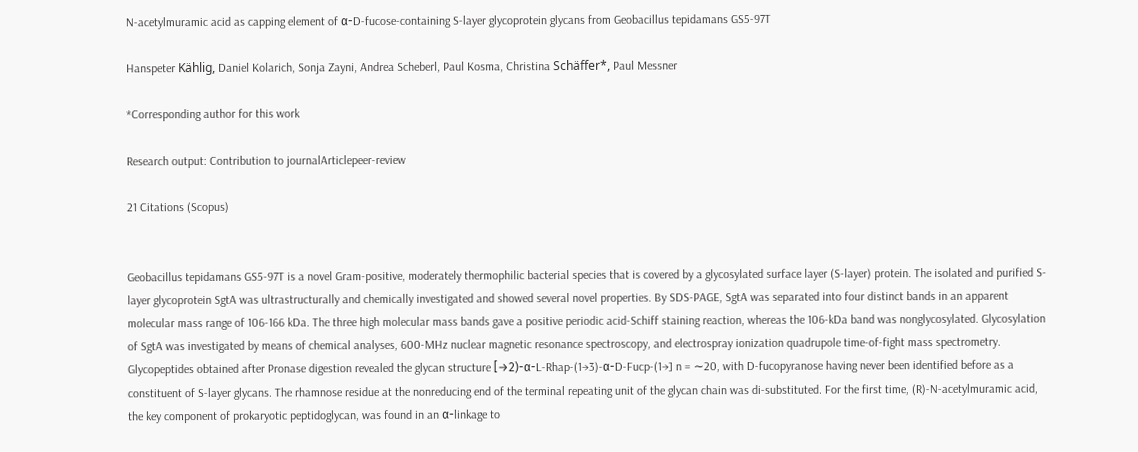N-acetylmuramic acid as capping element of α-D-fucose-containing S-layer glycoprotein glycans from Geobacillus tepidamans GS5-97T

Hanspeter Kählig, Daniel Kolarich, Sonja Zayni, Andrea Scheberl, Paul Kosma, Christina Schäffer*, Paul Messner

*Corresponding author for this work

Research output: Contribution to journalArticlepeer-review

21 Citations (Scopus)


Geobacillus tepidamans GS5-97T is a novel Gram-positive, moderately thermophilic bacterial species that is covered by a glycosylated surface layer (S-layer) protein. The isolated and purified S-layer glycoprotein SgtA was ultrastructurally and chemically investigated and showed several novel properties. By SDS-PAGE, SgtA was separated into four distinct bands in an apparent molecular mass range of 106-166 kDa. The three high molecular mass bands gave a positive periodic acid-Schiff staining reaction, whereas the 106-kDa band was nonglycosylated. Glycosylation of SgtA was investigated by means of chemical analyses, 600-MHz nuclear magnetic resonance spectroscopy, and electrospray ionization quadrupole time-of-fight mass spectrometry. Glycopeptides obtained after Pronase digestion revealed the glycan structure [→2)-α-L-Rhap-(1→3)-α-D-Fucp-(1→] n = ∼20, with D-fucopyranose having never been identified before as a constituent of S-layer glycans. The rhamnose residue at the nonreducing end of the terminal repeating unit of the glycan chain was di-substituted. For the first time, (R)-N-acetylmuramic acid, the key component of prokaryotic peptidoglycan, was found in an α-linkage to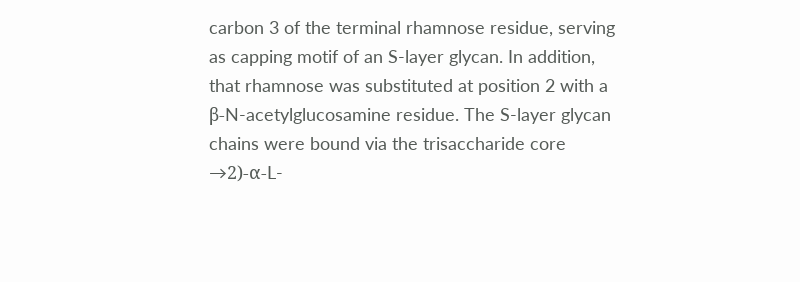carbon 3 of the terminal rhamnose residue, serving as capping motif of an S-layer glycan. In addition, that rhamnose was substituted at position 2 with a β-N-acetylglucosamine residue. The S-layer glycan chains were bound via the trisaccharide core →2)-α-L-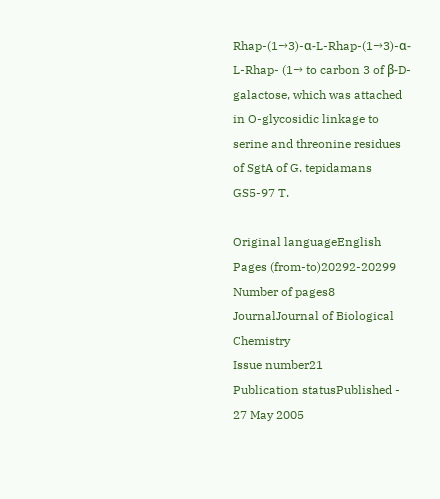Rhap-(1→3)-α-L-Rhap-(1→3)-α-L-Rhap- (1→ to carbon 3 of β-D-galactose, which was attached in O-glycosidic linkage to serine and threonine residues of SgtA of G. tepidamans GS5-97 T.

Original languageEnglish
Pages (from-to)20292-20299
Number of pages8
JournalJournal of Biological Chemistry
Issue number21
Publication statusPublished - 27 May 2005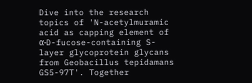Dive into the research topics of 'N-acetylmuramic acid as capping element of α-D-fucose-containing S-layer glycoprotein glycans from Geobacillus tepidamans GS5-97T'. Together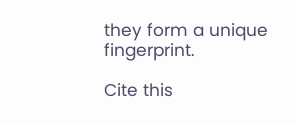they form a unique fingerprint.

Cite this